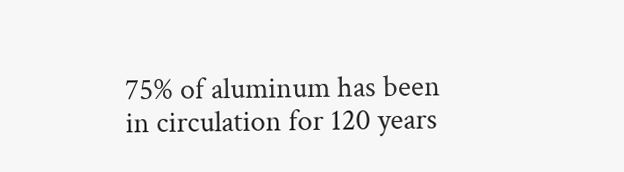75% of aluminum has been in circulation for 120 years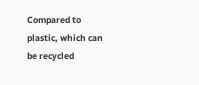Compared to plastic, which can be recycled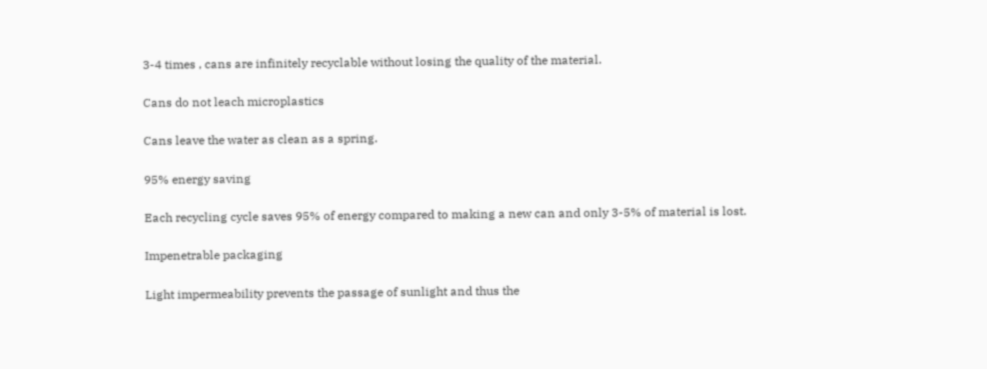3-4 times , cans are infinitely recyclable without losing the quality of the material.

Cans do not leach microplastics

Cans leave the water as clean as a spring.

95% energy saving

Each recycling cycle saves 95% of energy compared to making a new can and only 3-5% of material is lost.

Impenetrable packaging

Light impermeability prevents the passage of sunlight and thus the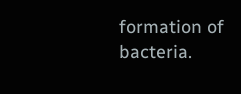formation of bacteria.